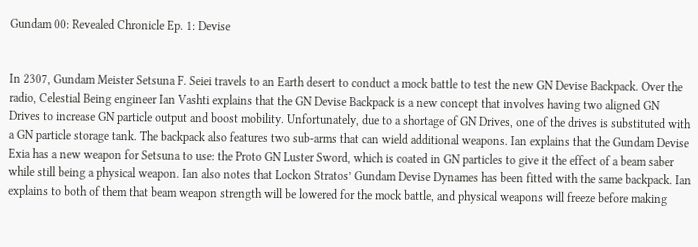Gundam 00: Revealed Chronicle Ep. 1: Devise


In 2307, Gundam Meister Setsuna F. Seiei travels to an Earth desert to conduct a mock battle to test the new GN Devise Backpack. Over the radio, Celestial Being engineer Ian Vashti explains that the GN Devise Backpack is a new concept that involves having two aligned GN Drives to increase GN particle output and boost mobility. Unfortunately, due to a shortage of GN Drives, one of the drives is substituted with a GN particle storage tank. The backpack also features two sub-arms that can wield additional weapons. Ian explains that the Gundam Devise Exia has a new weapon for Setsuna to use: the Proto GN Luster Sword, which is coated in GN particles to give it the effect of a beam saber while still being a physical weapon. Ian also notes that Lockon Stratos’ Gundam Devise Dynames has been fitted with the same backpack. Ian explains to both of them that beam weapon strength will be lowered for the mock battle, and physical weapons will freeze before making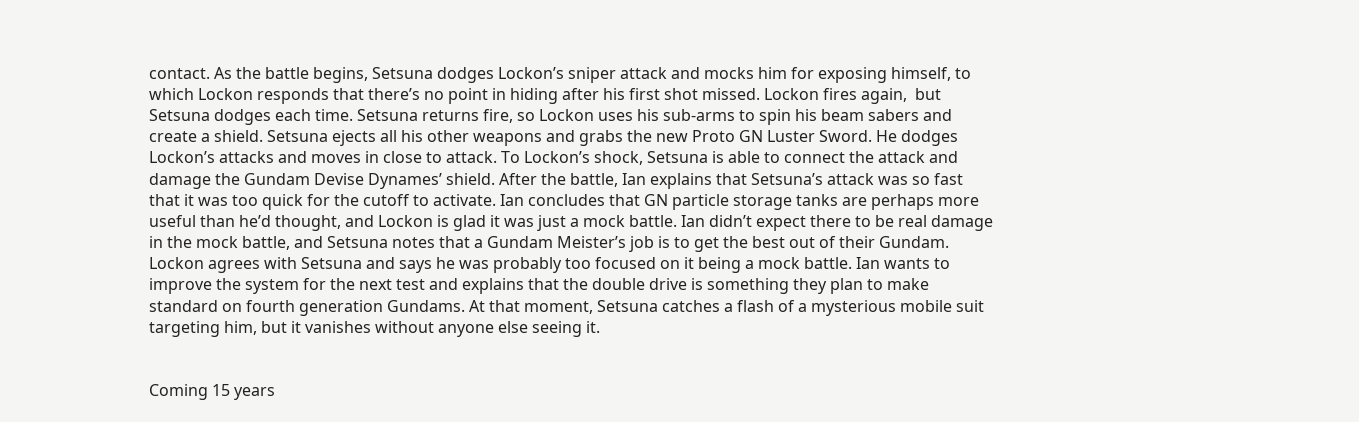contact. As the battle begins, Setsuna dodges Lockon’s sniper attack and mocks him for exposing himself, to which Lockon responds that there’s no point in hiding after his first shot missed. Lockon fires again,  but Setsuna dodges each time. Setsuna returns fire, so Lockon uses his sub-arms to spin his beam sabers and create a shield. Setsuna ejects all his other weapons and grabs the new Proto GN Luster Sword. He dodges Lockon’s attacks and moves in close to attack. To Lockon’s shock, Setsuna is able to connect the attack and damage the Gundam Devise Dynames’ shield. After the battle, Ian explains that Setsuna’s attack was so fast that it was too quick for the cutoff to activate. Ian concludes that GN particle storage tanks are perhaps more useful than he’d thought, and Lockon is glad it was just a mock battle. Ian didn’t expect there to be real damage in the mock battle, and Setsuna notes that a Gundam Meister’s job is to get the best out of their Gundam. Lockon agrees with Setsuna and says he was probably too focused on it being a mock battle. Ian wants to improve the system for the next test and explains that the double drive is something they plan to make standard on fourth generation Gundams. At that moment, Setsuna catches a flash of a mysterious mobile suit targeting him, but it vanishes without anyone else seeing it.


Coming 15 years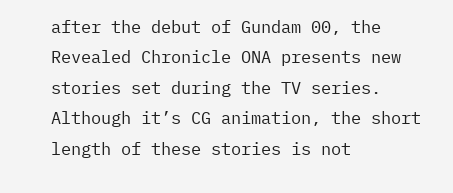after the debut of Gundam 00, the Revealed Chronicle ONA presents new stories set during the TV series. Although it’s CG animation, the short length of these stories is not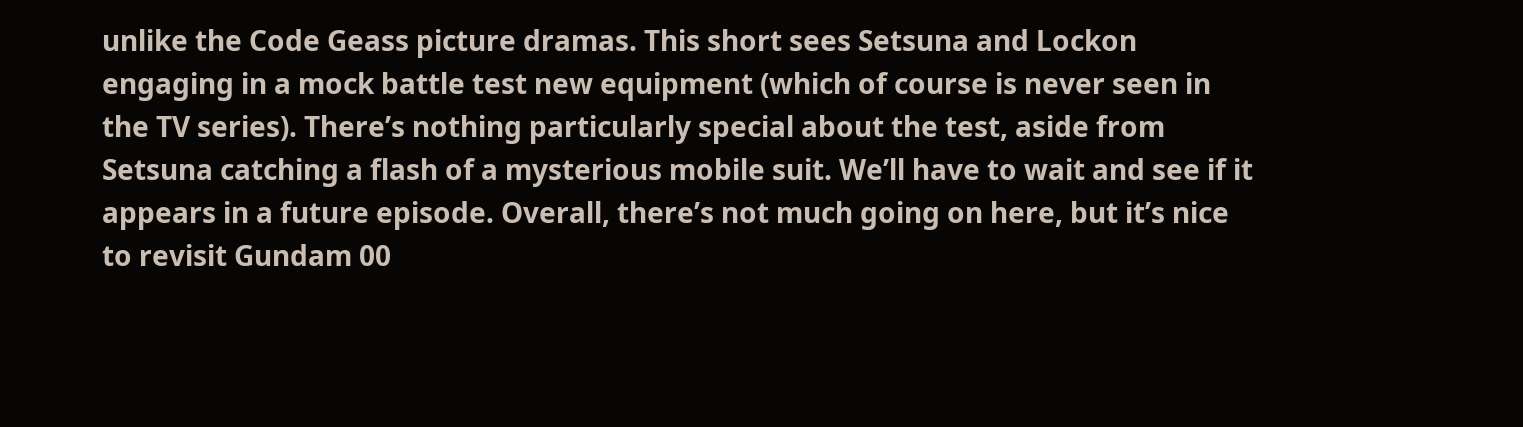unlike the Code Geass picture dramas. This short sees Setsuna and Lockon engaging in a mock battle test new equipment (which of course is never seen in the TV series). There’s nothing particularly special about the test, aside from Setsuna catching a flash of a mysterious mobile suit. We’ll have to wait and see if it appears in a future episode. Overall, there’s not much going on here, but it’s nice to revisit Gundam 00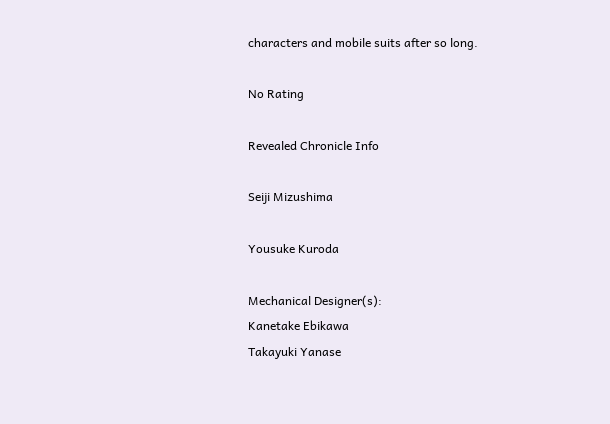characters and mobile suits after so long.

No Rating

Revealed Chronicle Info

Seiji Mizushima

Yousuke Kuroda

Mechanical Designer(s):
Kanetake Ebikawa
Takayuki Yanase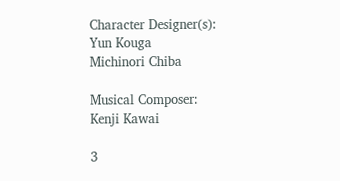Character Designer(s):
Yun Kouga
Michinori Chiba

Musical Composer:
Kenji Kawai

3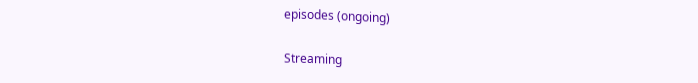episodes (ongoing)

Streaming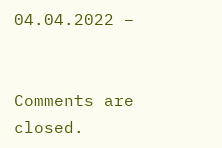04.04.2022 –


Comments are closed.